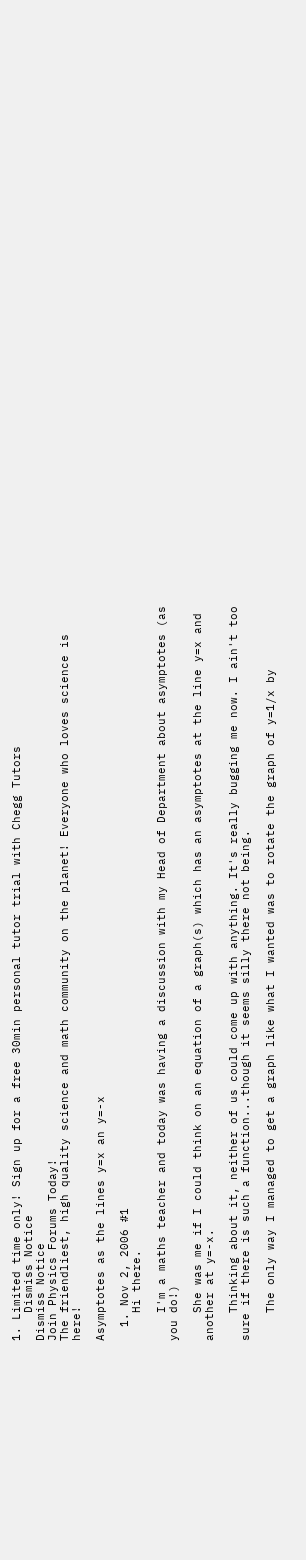1. Limited time only! Sign up for a free 30min personal tutor trial with Chegg Tutors
    Dismiss Notice
Dismiss Notice
Join Physics Forums Today!
The friendliest, high quality science and math community on the planet! Everyone who loves science is here!

Asymptotes as the lines y=x an y=-x

  1. Nov 2, 2006 #1
    Hi there.

    I'm a maths teacher and today was having a discussion with my Head of Department about asymptotes (as you do!)

    She was me if I could think on an equation of a graph(s) which has an asymptotes at the line y=x and another at y=-x.

    Thinking about it, neither of us could come up with anything. It's really bugging me now. I ain't too sure if there is such a function...though it seems silly there not being.

    The only way I managed to get a graph like what I wanted was to rotate the graph of y=1/x by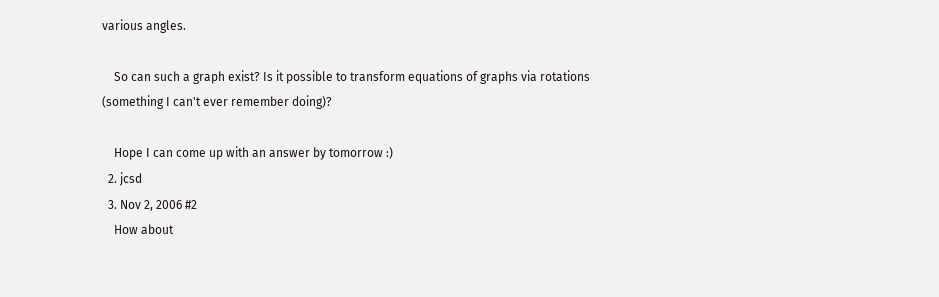various angles.

    So can such a graph exist? Is it possible to transform equations of graphs via rotations (something I can't ever remember doing)?

    Hope I can come up with an answer by tomorrow :)
  2. jcsd
  3. Nov 2, 2006 #2
    How about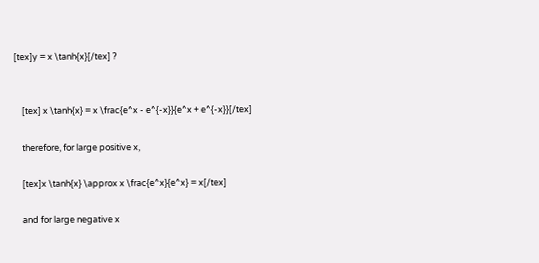[tex]y = x \tanh{x}[/tex] ?


    [tex] x \tanh{x} = x \frac{e^x - e^{-x}}{e^x + e^{-x}}[/tex]

    therefore, for large positive x,

    [tex]x \tanh{x} \approx x \frac{e^x}{e^x} = x[/tex]

    and for large negative x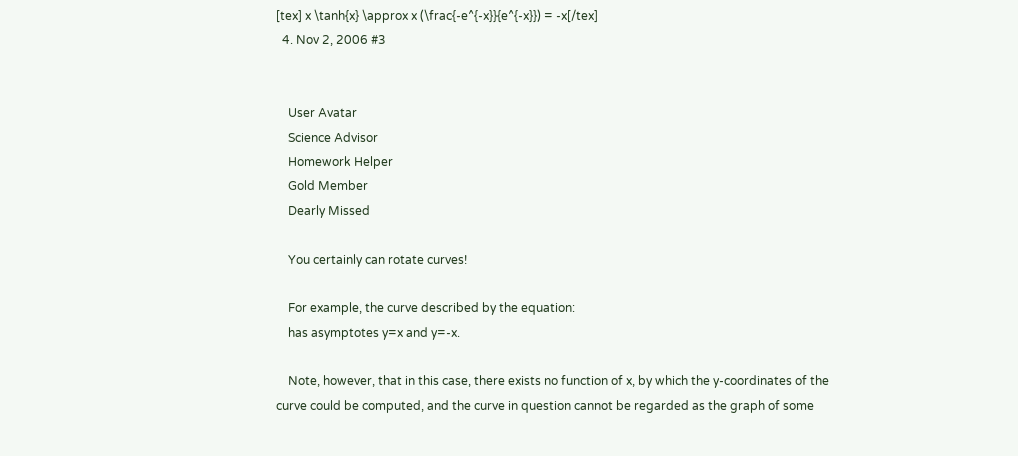[tex] x \tanh{x} \approx x (\frac{-e^{-x}}{e^{-x}}) = -x[/tex]
  4. Nov 2, 2006 #3


    User Avatar
    Science Advisor
    Homework Helper
    Gold Member
    Dearly Missed

    You certainly can rotate curves!

    For example, the curve described by the equation:
    has asymptotes y=x and y=-x.

    Note, however, that in this case, there exists no function of x, by which the y-coordinates of the curve could be computed, and the curve in question cannot be regarded as the graph of some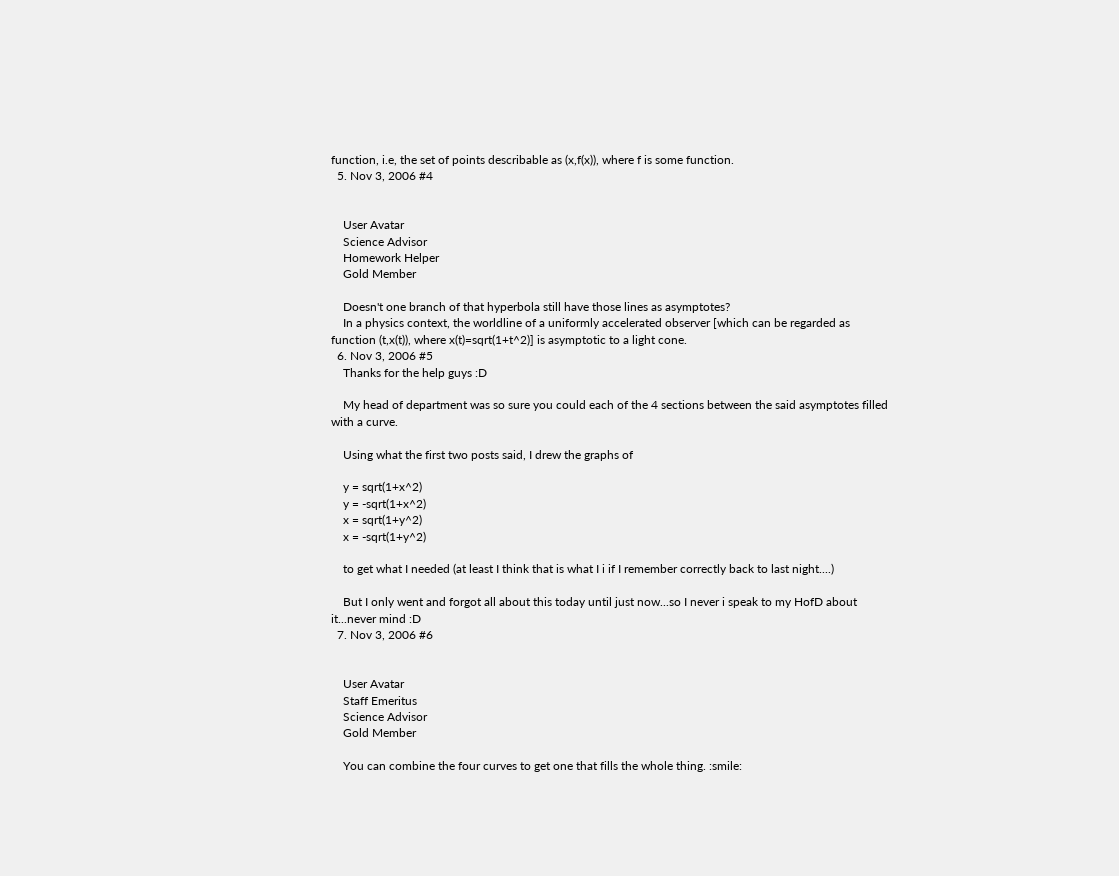function, i.e, the set of points describable as (x,f(x)), where f is some function.
  5. Nov 3, 2006 #4


    User Avatar
    Science Advisor
    Homework Helper
    Gold Member

    Doesn't one branch of that hyperbola still have those lines as asymptotes?
    In a physics context, the worldline of a uniformly accelerated observer [which can be regarded as function (t,x(t)), where x(t)=sqrt(1+t^2)] is asymptotic to a light cone.
  6. Nov 3, 2006 #5
    Thanks for the help guys :D

    My head of department was so sure you could each of the 4 sections between the said asymptotes filled with a curve.

    Using what the first two posts said, I drew the graphs of

    y = sqrt(1+x^2)
    y = -sqrt(1+x^2)
    x = sqrt(1+y^2)
    x = -sqrt(1+y^2)

    to get what I needed (at least I think that is what I i if I remember correctly back to last night....)

    But I only went and forgot all about this today until just now...so I never i speak to my HofD about it...never mind :D
  7. Nov 3, 2006 #6


    User Avatar
    Staff Emeritus
    Science Advisor
    Gold Member

    You can combine the four curves to get one that fills the whole thing. :smile: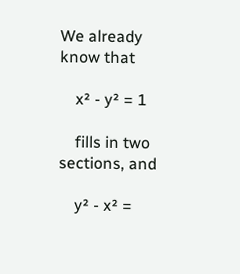We already know that

    x² - y² = 1

    fills in two sections, and

    y² - x² =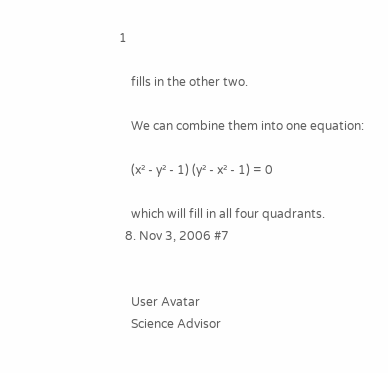1

    fills in the other two.

    We can combine them into one equation:

    (x² - y² - 1) (y² - x² - 1) = 0

    which will fill in all four quadrants.
  8. Nov 3, 2006 #7


    User Avatar
    Science Advisor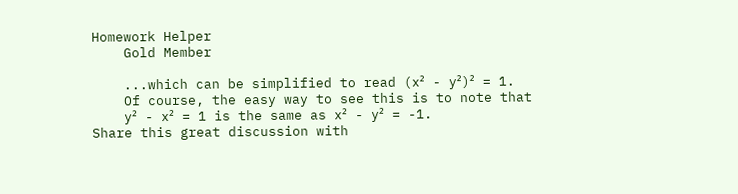Homework Helper
    Gold Member

    ...which can be simplified to read (x² - y²)² = 1.
    Of course, the easy way to see this is to note that
    y² - x² = 1 is the same as x² - y² = -1.
Share this great discussion with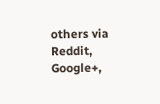others via Reddit, Google+,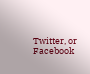Twitter, or Facebook